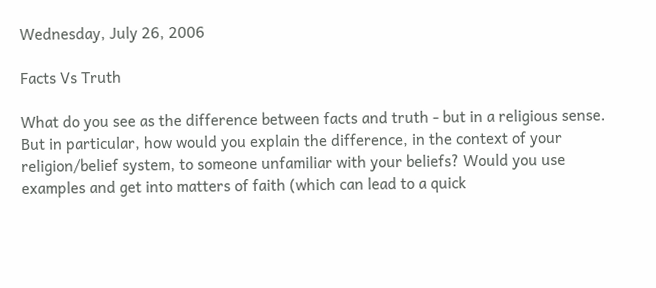Wednesday, July 26, 2006

Facts Vs Truth

What do you see as the difference between facts and truth - but in a religious sense. But in particular, how would you explain the difference, in the context of your religion/belief system, to someone unfamiliar with your beliefs? Would you use examples and get into matters of faith (which can lead to a quick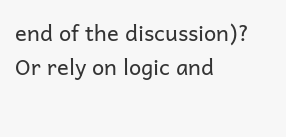end of the discussion)? Or rely on logic and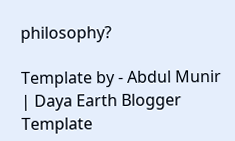philosophy?

Template by - Abdul Munir | Daya Earth Blogger Template